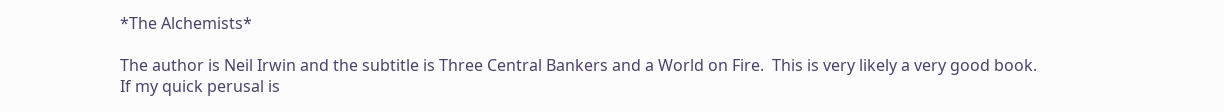*The Alchemists*

The author is Neil Irwin and the subtitle is Three Central Bankers and a World on Fire.  This is very likely a very good book.  If my quick perusal is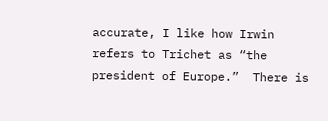accurate, I like how Irwin refers to Trichet as “the president of Europe.”  There is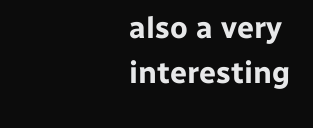also a very interesting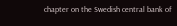chapter on the Swedish central bank of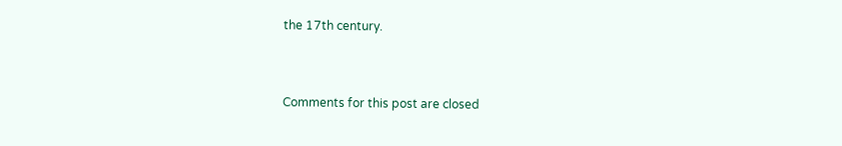the 17th century.


Comments for this post are closed